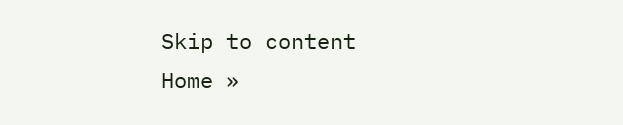Skip to content
Home »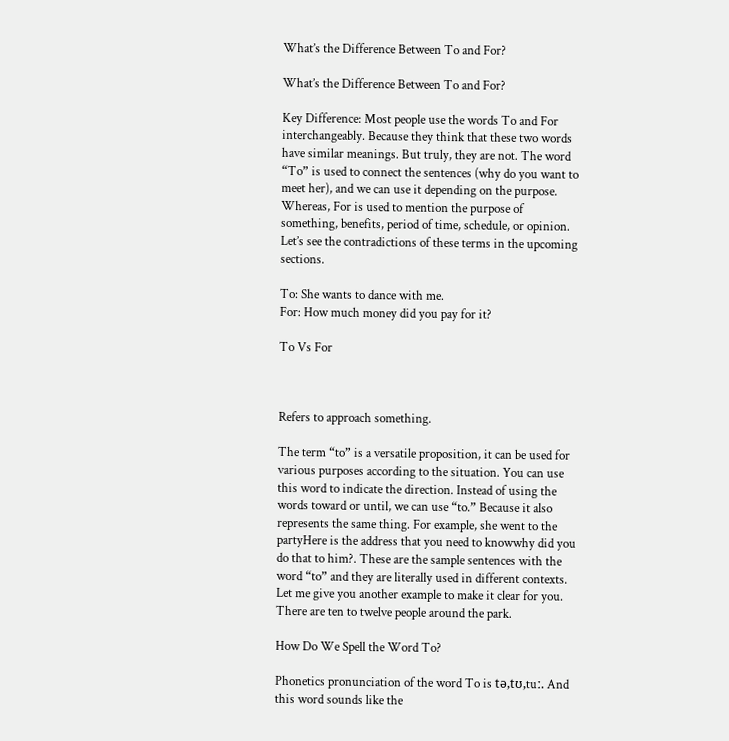What’s the Difference Between To and For?

What’s the Difference Between To and For?

Key Difference: Most people use the words To and For interchangeably. Because they think that these two words have similar meanings. But truly, they are not. The word “To” is used to connect the sentences (why do you want to meet her), and we can use it depending on the purpose. Whereas, For is used to mention the purpose of something, benefits, period of time, schedule, or opinion. Let’s see the contradictions of these terms in the upcoming sections.

To: She wants to dance with me.
For: How much money did you pay for it?

To Vs For



Refers to approach something.

The term “to” is a versatile proposition, it can be used for various purposes according to the situation. You can use this word to indicate the direction. Instead of using the words toward or until, we can use “to.” Because it also represents the same thing. For example, she went to the partyHere is the address that you need to knowwhy did you do that to him?. These are the sample sentences with the word “to” and they are literally used in different contexts. Let me give you another example to make it clear for you. There are ten to twelve people around the park.

How Do We Spell the Word To?

Phonetics pronunciation of the word To is tə,tʊ,tuː. And this word sounds like the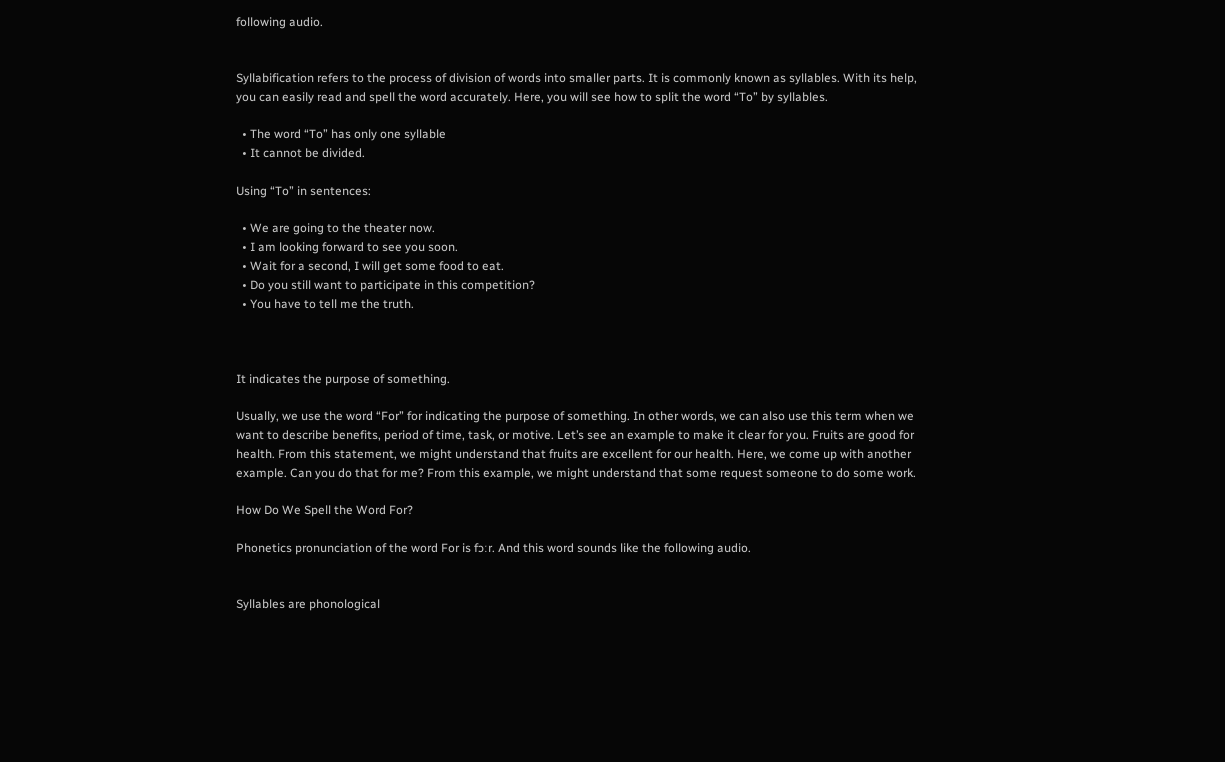following audio.


Syllabification refers to the process of division of words into smaller parts. It is commonly known as syllables. With its help, you can easily read and spell the word accurately. Here, you will see how to split the word “To” by syllables.

  • The word “To” has only one syllable
  • It cannot be divided.

Using “To” in sentences:

  • We are going to the theater now.
  • I am looking forward to see you soon.
  • Wait for a second, I will get some food to eat.
  • Do you still want to participate in this competition?
  • You have to tell me the truth.



It indicates the purpose of something.

Usually, we use the word “For” for indicating the purpose of something. In other words, we can also use this term when we want to describe benefits, period of time, task, or motive. Let’s see an example to make it clear for you. Fruits are good for health. From this statement, we might understand that fruits are excellent for our health. Here, we come up with another example. Can you do that for me? From this example, we might understand that some request someone to do some work.

How Do We Spell the Word For?

Phonetics pronunciation of the word For is fɔːr. And this word sounds like the following audio.


Syllables are phonological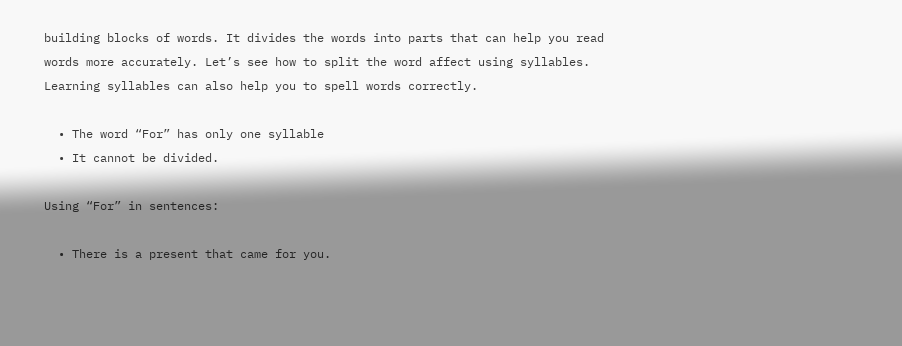building blocks of words. It divides the words into parts that can help you read words more accurately. Let’s see how to split the word affect using syllables. Learning syllables can also help you to spell words correctly.

  • The word “For” has only one syllable
  • It cannot be divided.

Using “For” in sentences:

  • There is a present that came for you.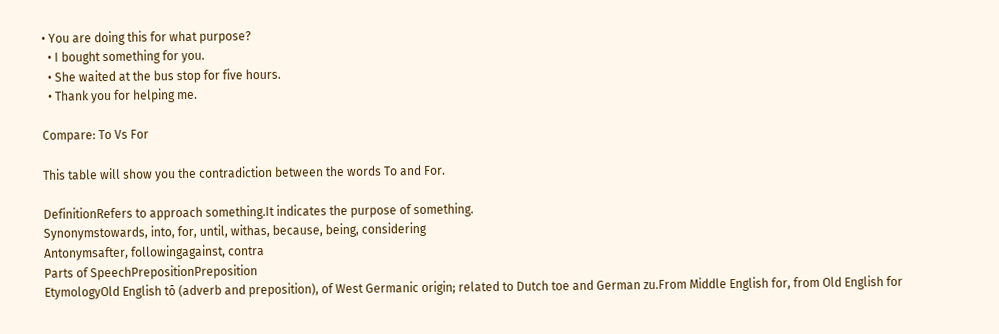• You are doing this for what purpose?
  • I bought something for you.
  • She waited at the bus stop for five hours.
  • Thank you for helping me.

Compare: To Vs For

This table will show you the contradiction between the words To and For.

DefinitionRefers to approach something.It indicates the purpose of something.
Synonymstowards, into, for, until, withas, because, being, considering
Antonymsafter, followingagainst, contra
Parts of SpeechPrepositionPreposition
EtymologyOld English tō (adverb and preposition), of West Germanic origin; related to Dutch toe and German zu.From Middle English for, from Old English for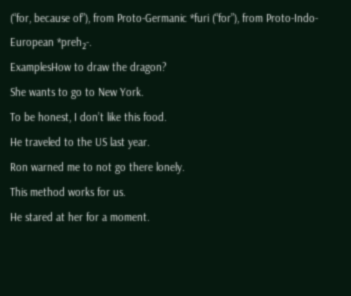(“for, because of”), from Proto-Germanic *furi (“for”), from Proto-Indo-European *preh₂-.
ExamplesHow to draw the dragon?
She wants to go to New York.
To be honest, I don’t like this food.
He traveled to the US last year.
Ron warned me to not go there lonely.
This method works for us.
He stared at her for a moment.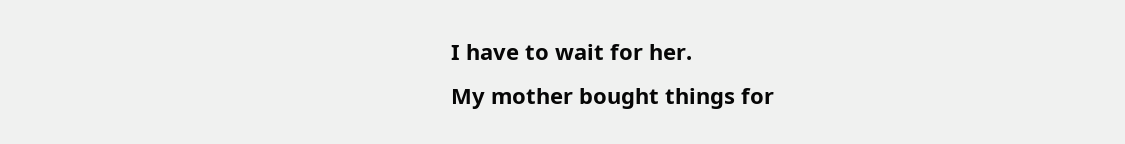I have to wait for her.
My mother bought things for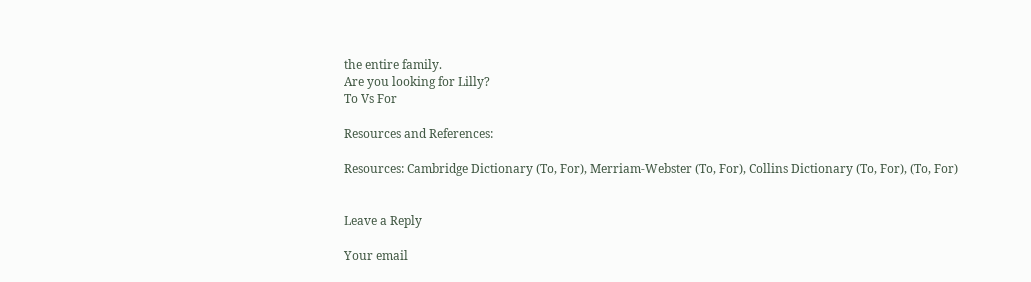the entire family.
Are you looking for Lilly?
To Vs For

Resources and References:

Resources: Cambridge Dictionary (To, For), Merriam-Webster (To, For), Collins Dictionary (To, For), (To, For)


Leave a Reply

Your email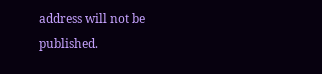address will not be published.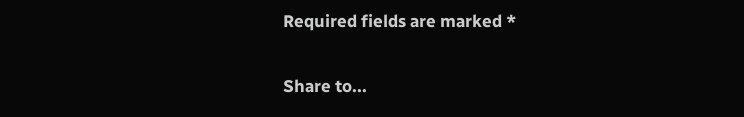Required fields are marked *

Share to...